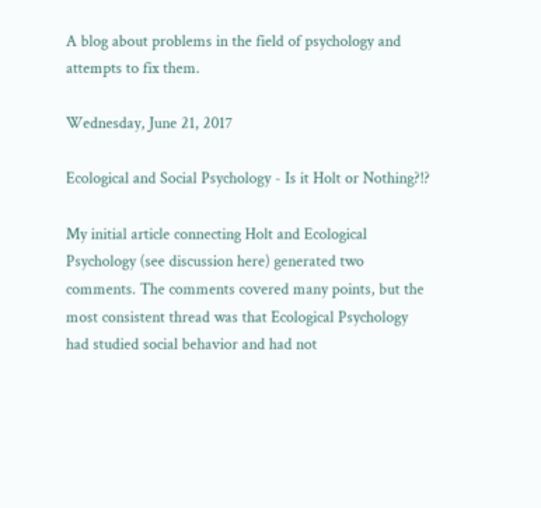A blog about problems in the field of psychology and attempts to fix them.

Wednesday, June 21, 2017

Ecological and Social Psychology - Is it Holt or Nothing?!?

My initial article connecting Holt and Ecological Psychology (see discussion here) generated two comments. The comments covered many points, but the most consistent thread was that Ecological Psychology had studied social behavior and had not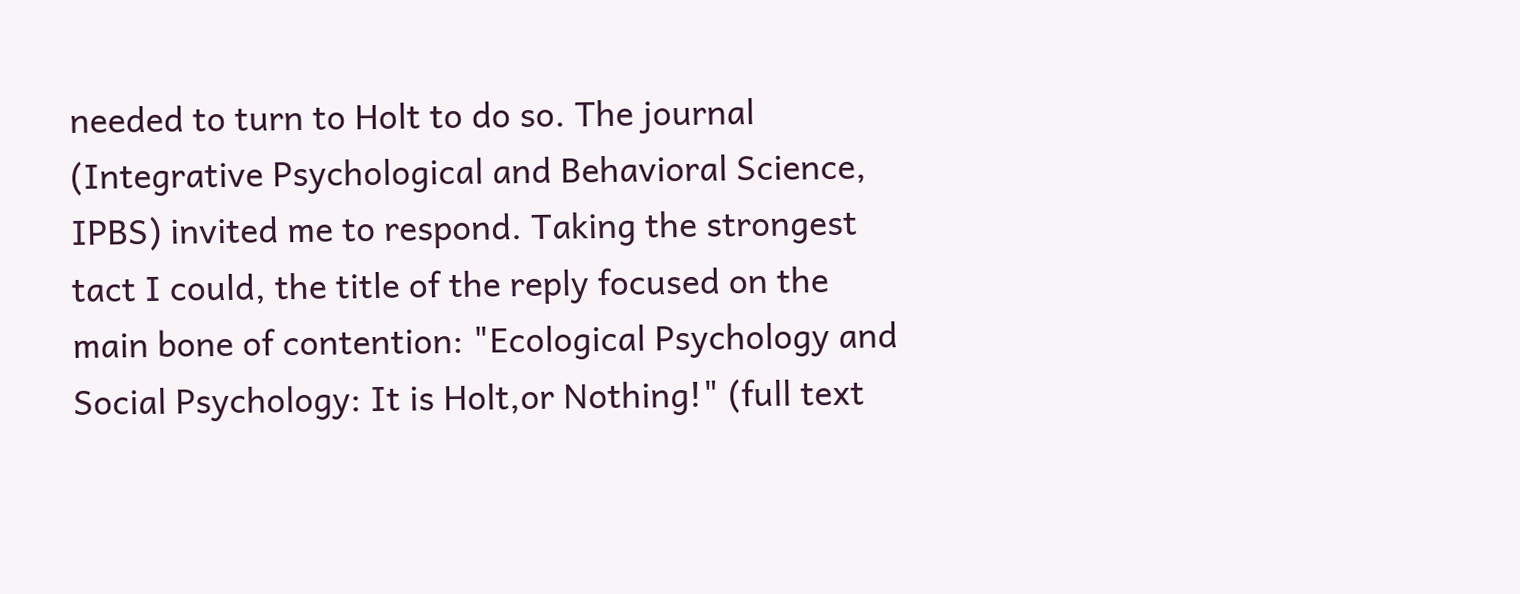needed to turn to Holt to do so. The journal (Integrative Psychological and Behavioral Science, IPBS) invited me to respond. Taking the strongest tact I could, the title of the reply focused on the main bone of contention: "Ecological Psychology and Social Psychology: It is Holt,or Nothing!" (full text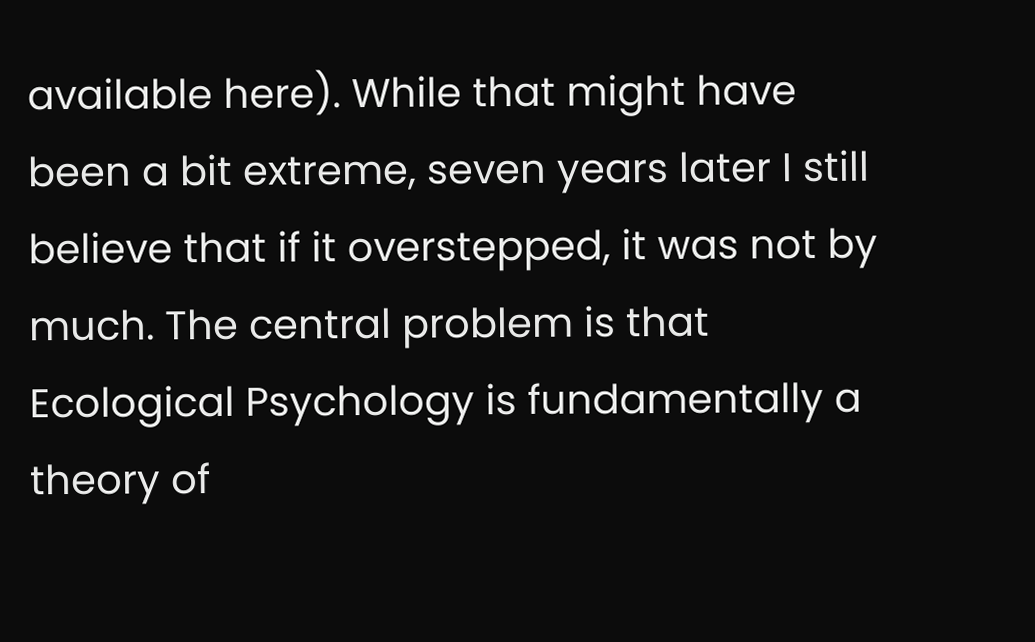available here). While that might have been a bit extreme, seven years later I still believe that if it overstepped, it was not by much. The central problem is that Ecological Psychology is fundamentally a theory of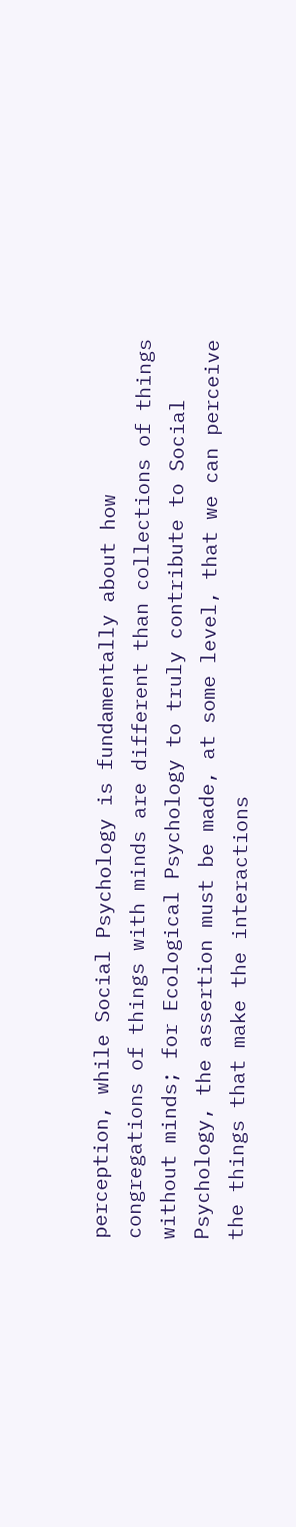perception, while Social Psychology is fundamentally about how congregations of things with minds are different than collections of things without minds; for Ecological Psychology to truly contribute to Social Psychology, the assertion must be made, at some level, that we can perceive the things that make the interactions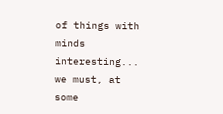of things with minds interesting... we must, at some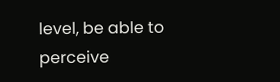level, be able to perceive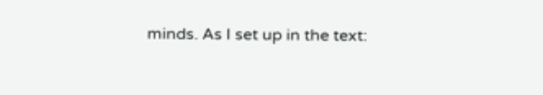minds. As I set up in the text: